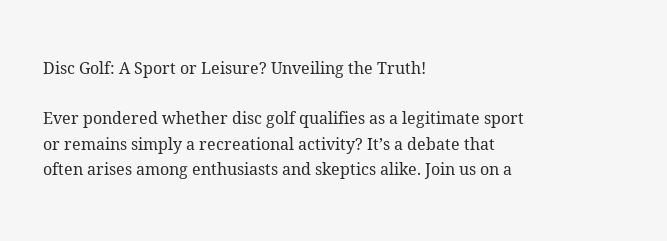Disc Golf: A Sport or Leisure? Unveiling the Truth!

Ever pondered whether disc golf qualifies as a legitimate sport or remains simply a recreational activity? It’s a debate that often arises among enthusiasts and skeptics alike. Join us on a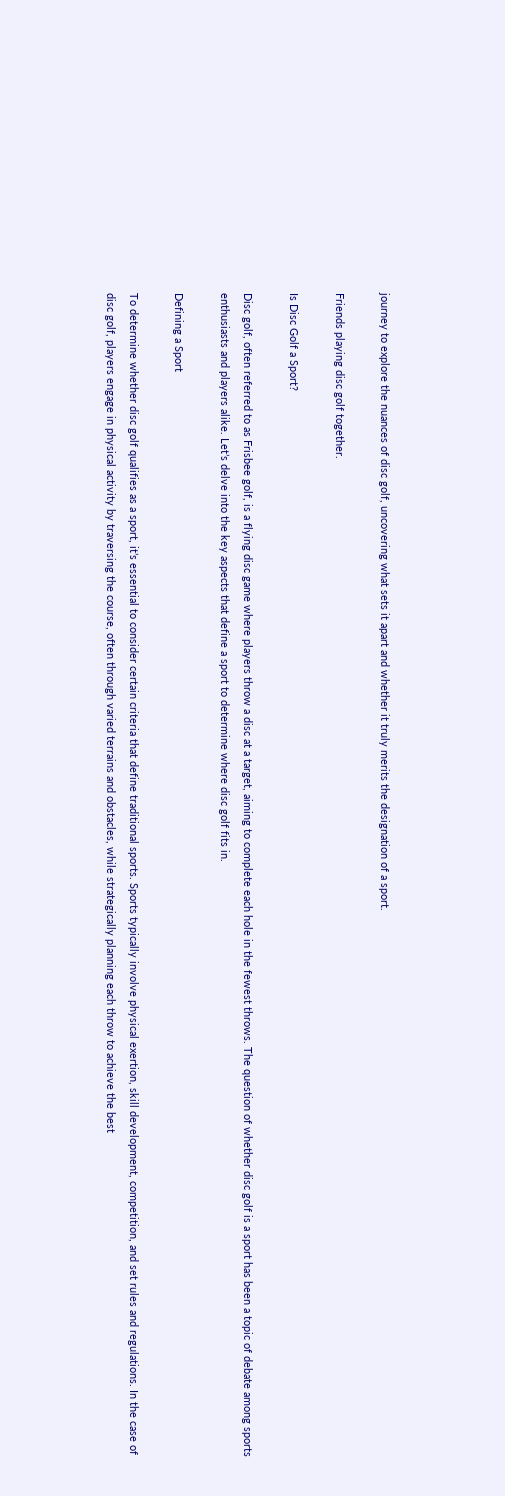journey to explore the nuances of disc golf, uncovering what sets it apart and whether it truly merits the designation of a sport.

Friends playing disc golf together.

Is Disc Golf a Sport?

Disc golf, often referred to as Frisbee golf, is a flying disc game where players throw a disc at a target, aiming to complete each hole in the fewest throws. The question of whether disc golf is a sport has been a topic of debate among sports enthusiasts and players alike. Let’s delve into the key aspects that define a sport to determine where disc golf fits in.

Defining a Sport

To determine whether disc golf qualifies as a sport, it’s essential to consider certain criteria that define traditional sports. Sports typically involve physical exertion, skill development, competition, and set rules and regulations. In the case of disc golf, players engage in physical activity by traversing the course, often through varied terrains and obstacles, while strategically planning each throw to achieve the best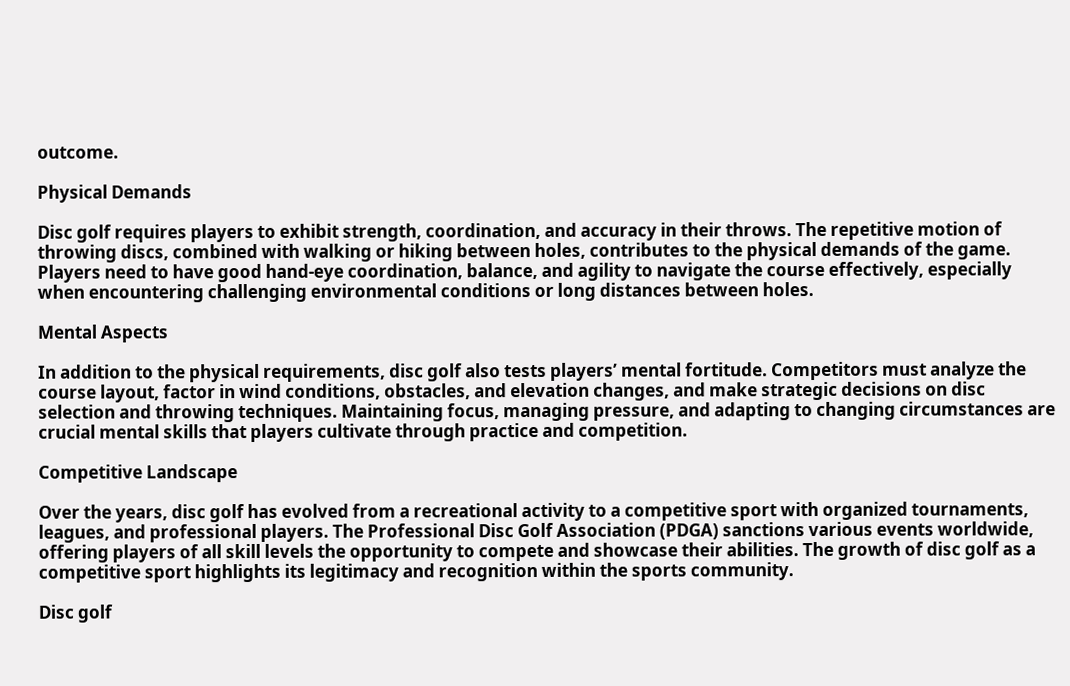outcome.

Physical Demands

Disc golf requires players to exhibit strength, coordination, and accuracy in their throws. The repetitive motion of throwing discs, combined with walking or hiking between holes, contributes to the physical demands of the game. Players need to have good hand-eye coordination, balance, and agility to navigate the course effectively, especially when encountering challenging environmental conditions or long distances between holes.

Mental Aspects

In addition to the physical requirements, disc golf also tests players’ mental fortitude. Competitors must analyze the course layout, factor in wind conditions, obstacles, and elevation changes, and make strategic decisions on disc selection and throwing techniques. Maintaining focus, managing pressure, and adapting to changing circumstances are crucial mental skills that players cultivate through practice and competition.

Competitive Landscape

Over the years, disc golf has evolved from a recreational activity to a competitive sport with organized tournaments, leagues, and professional players. The Professional Disc Golf Association (PDGA) sanctions various events worldwide, offering players of all skill levels the opportunity to compete and showcase their abilities. The growth of disc golf as a competitive sport highlights its legitimacy and recognition within the sports community.

Disc golf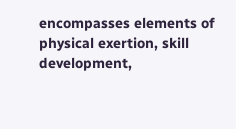encompasses elements of physical exertion, skill development,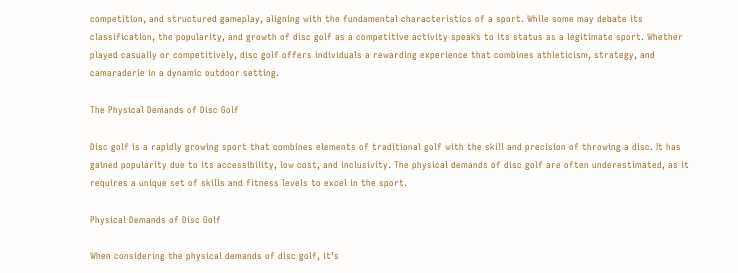competition, and structured gameplay, aligning with the fundamental characteristics of a sport. While some may debate its classification, the popularity, and growth of disc golf as a competitive activity speaks to its status as a legitimate sport. Whether played casually or competitively, disc golf offers individuals a rewarding experience that combines athleticism, strategy, and camaraderie in a dynamic outdoor setting.

The Physical Demands of Disc Golf

Disc golf is a rapidly growing sport that combines elements of traditional golf with the skill and precision of throwing a disc. It has gained popularity due to its accessibility, low cost, and inclusivity. The physical demands of disc golf are often underestimated, as it requires a unique set of skills and fitness levels to excel in the sport.

Physical Demands of Disc Golf

When considering the physical demands of disc golf, it’s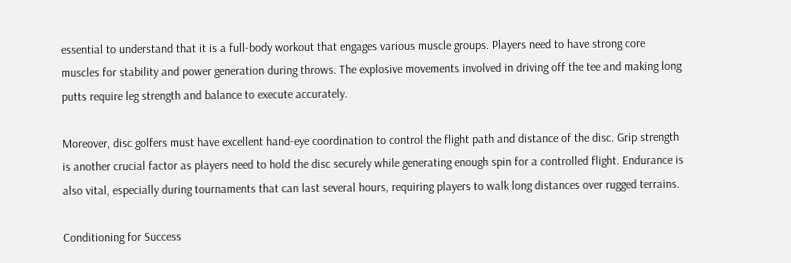essential to understand that it is a full-body workout that engages various muscle groups. Players need to have strong core muscles for stability and power generation during throws. The explosive movements involved in driving off the tee and making long putts require leg strength and balance to execute accurately.

Moreover, disc golfers must have excellent hand-eye coordination to control the flight path and distance of the disc. Grip strength is another crucial factor as players need to hold the disc securely while generating enough spin for a controlled flight. Endurance is also vital, especially during tournaments that can last several hours, requiring players to walk long distances over rugged terrains.

Conditioning for Success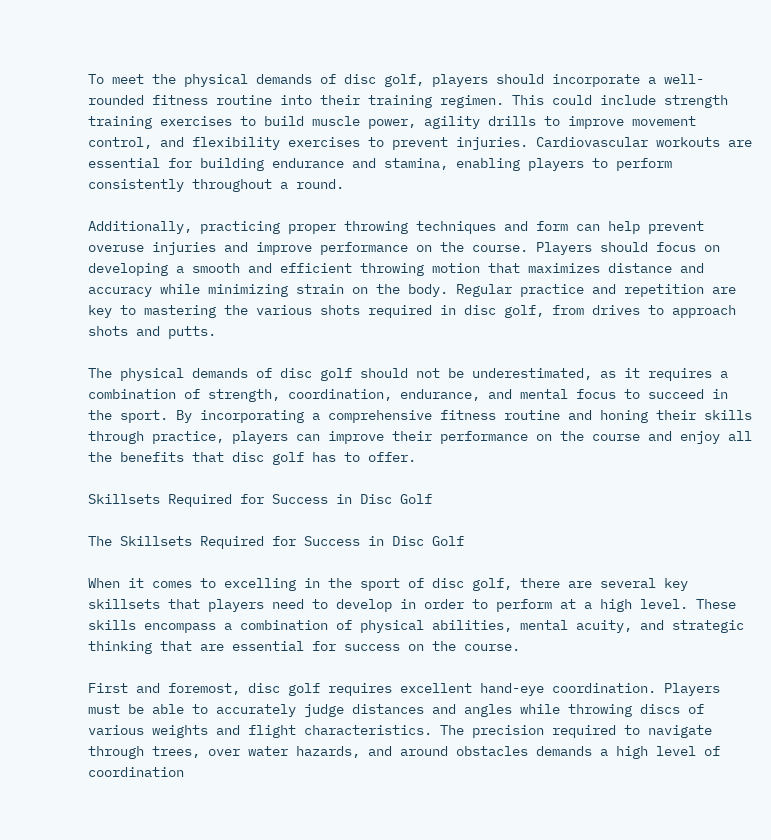To meet the physical demands of disc golf, players should incorporate a well-rounded fitness routine into their training regimen. This could include strength training exercises to build muscle power, agility drills to improve movement control, and flexibility exercises to prevent injuries. Cardiovascular workouts are essential for building endurance and stamina, enabling players to perform consistently throughout a round.

Additionally, practicing proper throwing techniques and form can help prevent overuse injuries and improve performance on the course. Players should focus on developing a smooth and efficient throwing motion that maximizes distance and accuracy while minimizing strain on the body. Regular practice and repetition are key to mastering the various shots required in disc golf, from drives to approach shots and putts.

The physical demands of disc golf should not be underestimated, as it requires a combination of strength, coordination, endurance, and mental focus to succeed in the sport. By incorporating a comprehensive fitness routine and honing their skills through practice, players can improve their performance on the course and enjoy all the benefits that disc golf has to offer.

Skillsets Required for Success in Disc Golf

The Skillsets Required for Success in Disc Golf

When it comes to excelling in the sport of disc golf, there are several key skillsets that players need to develop in order to perform at a high level. These skills encompass a combination of physical abilities, mental acuity, and strategic thinking that are essential for success on the course.

First and foremost, disc golf requires excellent hand-eye coordination. Players must be able to accurately judge distances and angles while throwing discs of various weights and flight characteristics. The precision required to navigate through trees, over water hazards, and around obstacles demands a high level of coordination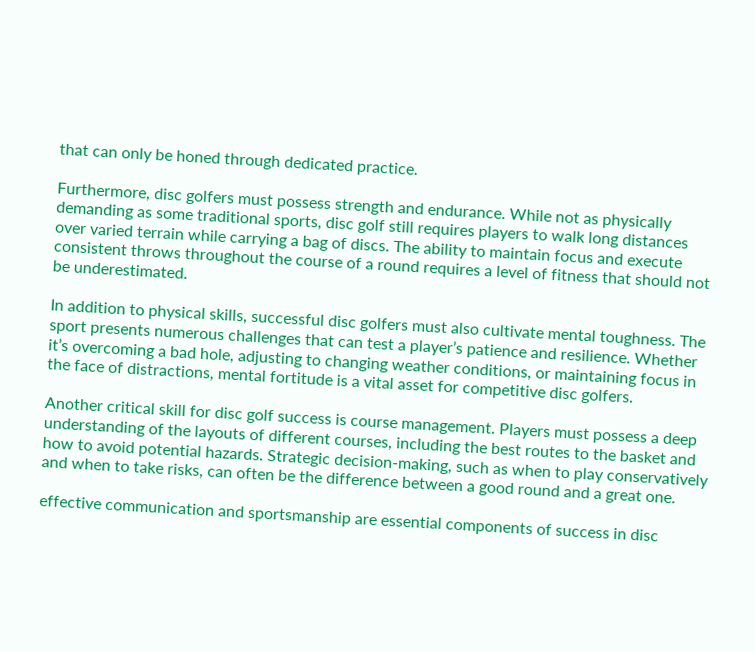that can only be honed through dedicated practice.

Furthermore, disc golfers must possess strength and endurance. While not as physically demanding as some traditional sports, disc golf still requires players to walk long distances over varied terrain while carrying a bag of discs. The ability to maintain focus and execute consistent throws throughout the course of a round requires a level of fitness that should not be underestimated.

In addition to physical skills, successful disc golfers must also cultivate mental toughness. The sport presents numerous challenges that can test a player’s patience and resilience. Whether it’s overcoming a bad hole, adjusting to changing weather conditions, or maintaining focus in the face of distractions, mental fortitude is a vital asset for competitive disc golfers.

Another critical skill for disc golf success is course management. Players must possess a deep understanding of the layouts of different courses, including the best routes to the basket and how to avoid potential hazards. Strategic decision-making, such as when to play conservatively and when to take risks, can often be the difference between a good round and a great one.

effective communication and sportsmanship are essential components of success in disc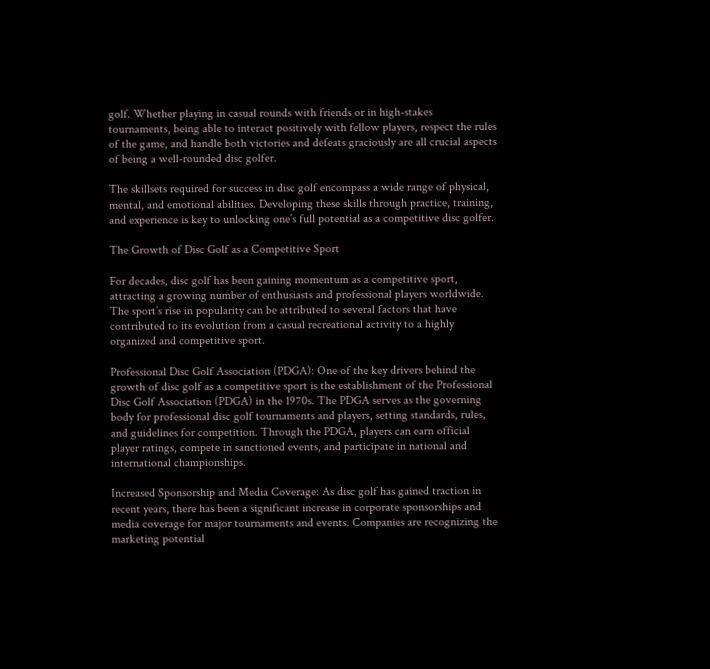golf. Whether playing in casual rounds with friends or in high-stakes tournaments, being able to interact positively with fellow players, respect the rules of the game, and handle both victories and defeats graciously are all crucial aspects of being a well-rounded disc golfer.

The skillsets required for success in disc golf encompass a wide range of physical, mental, and emotional abilities. Developing these skills through practice, training, and experience is key to unlocking one’s full potential as a competitive disc golfer.

The Growth of Disc Golf as a Competitive Sport

For decades, disc golf has been gaining momentum as a competitive sport, attracting a growing number of enthusiasts and professional players worldwide. The sport’s rise in popularity can be attributed to several factors that have contributed to its evolution from a casual recreational activity to a highly organized and competitive sport.

Professional Disc Golf Association (PDGA): One of the key drivers behind the growth of disc golf as a competitive sport is the establishment of the Professional Disc Golf Association (PDGA) in the 1970s. The PDGA serves as the governing body for professional disc golf tournaments and players, setting standards, rules, and guidelines for competition. Through the PDGA, players can earn official player ratings, compete in sanctioned events, and participate in national and international championships.

Increased Sponsorship and Media Coverage: As disc golf has gained traction in recent years, there has been a significant increase in corporate sponsorships and media coverage for major tournaments and events. Companies are recognizing the marketing potential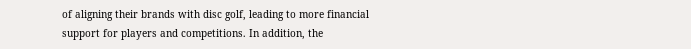of aligning their brands with disc golf, leading to more financial support for players and competitions. In addition, the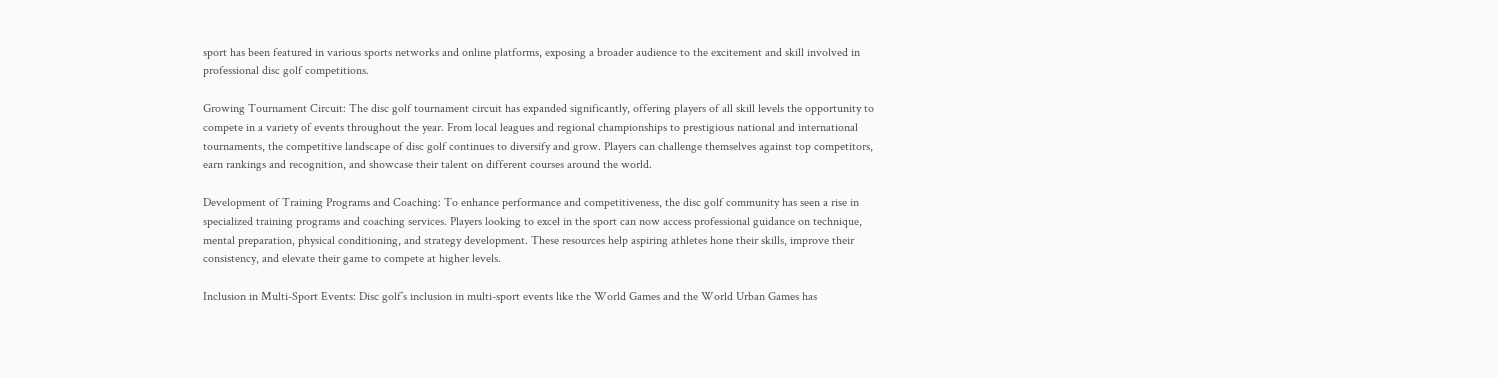sport has been featured in various sports networks and online platforms, exposing a broader audience to the excitement and skill involved in professional disc golf competitions.

Growing Tournament Circuit: The disc golf tournament circuit has expanded significantly, offering players of all skill levels the opportunity to compete in a variety of events throughout the year. From local leagues and regional championships to prestigious national and international tournaments, the competitive landscape of disc golf continues to diversify and grow. Players can challenge themselves against top competitors, earn rankings and recognition, and showcase their talent on different courses around the world.

Development of Training Programs and Coaching: To enhance performance and competitiveness, the disc golf community has seen a rise in specialized training programs and coaching services. Players looking to excel in the sport can now access professional guidance on technique, mental preparation, physical conditioning, and strategy development. These resources help aspiring athletes hone their skills, improve their consistency, and elevate their game to compete at higher levels.

Inclusion in Multi-Sport Events: Disc golf’s inclusion in multi-sport events like the World Games and the World Urban Games has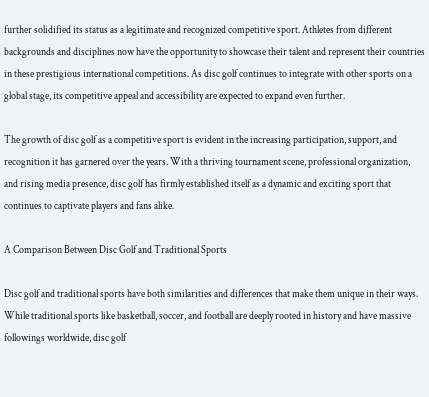further solidified its status as a legitimate and recognized competitive sport. Athletes from different backgrounds and disciplines now have the opportunity to showcase their talent and represent their countries in these prestigious international competitions. As disc golf continues to integrate with other sports on a global stage, its competitive appeal and accessibility are expected to expand even further.

The growth of disc golf as a competitive sport is evident in the increasing participation, support, and recognition it has garnered over the years. With a thriving tournament scene, professional organization, and rising media presence, disc golf has firmly established itself as a dynamic and exciting sport that continues to captivate players and fans alike.

A Comparison Between Disc Golf and Traditional Sports

Disc golf and traditional sports have both similarities and differences that make them unique in their ways. While traditional sports like basketball, soccer, and football are deeply rooted in history and have massive followings worldwide, disc golf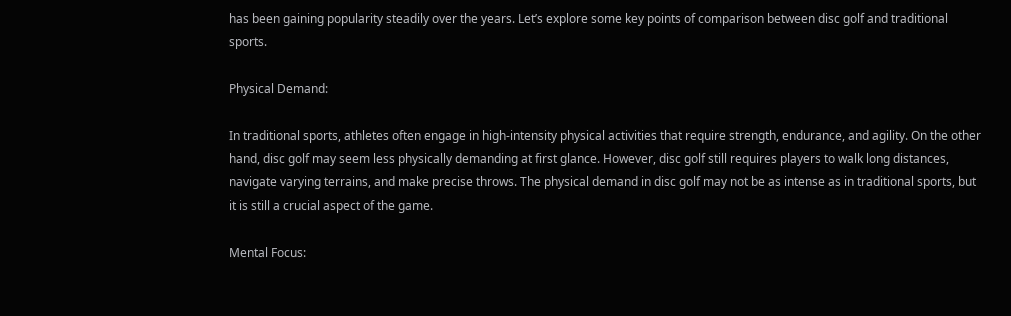has been gaining popularity steadily over the years. Let’s explore some key points of comparison between disc golf and traditional sports.

Physical Demand:

In traditional sports, athletes often engage in high-intensity physical activities that require strength, endurance, and agility. On the other hand, disc golf may seem less physically demanding at first glance. However, disc golf still requires players to walk long distances, navigate varying terrains, and make precise throws. The physical demand in disc golf may not be as intense as in traditional sports, but it is still a crucial aspect of the game.

Mental Focus: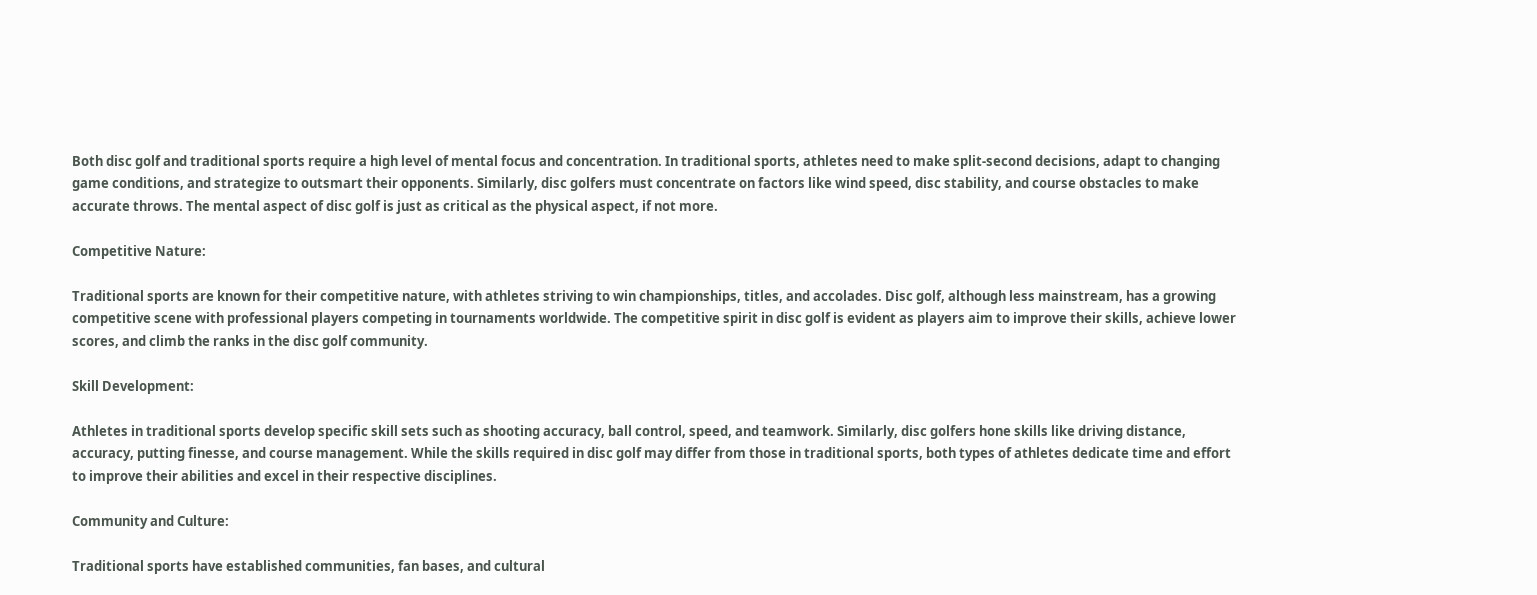Both disc golf and traditional sports require a high level of mental focus and concentration. In traditional sports, athletes need to make split-second decisions, adapt to changing game conditions, and strategize to outsmart their opponents. Similarly, disc golfers must concentrate on factors like wind speed, disc stability, and course obstacles to make accurate throws. The mental aspect of disc golf is just as critical as the physical aspect, if not more.

Competitive Nature:

Traditional sports are known for their competitive nature, with athletes striving to win championships, titles, and accolades. Disc golf, although less mainstream, has a growing competitive scene with professional players competing in tournaments worldwide. The competitive spirit in disc golf is evident as players aim to improve their skills, achieve lower scores, and climb the ranks in the disc golf community.

Skill Development:

Athletes in traditional sports develop specific skill sets such as shooting accuracy, ball control, speed, and teamwork. Similarly, disc golfers hone skills like driving distance, accuracy, putting finesse, and course management. While the skills required in disc golf may differ from those in traditional sports, both types of athletes dedicate time and effort to improve their abilities and excel in their respective disciplines.

Community and Culture:

Traditional sports have established communities, fan bases, and cultural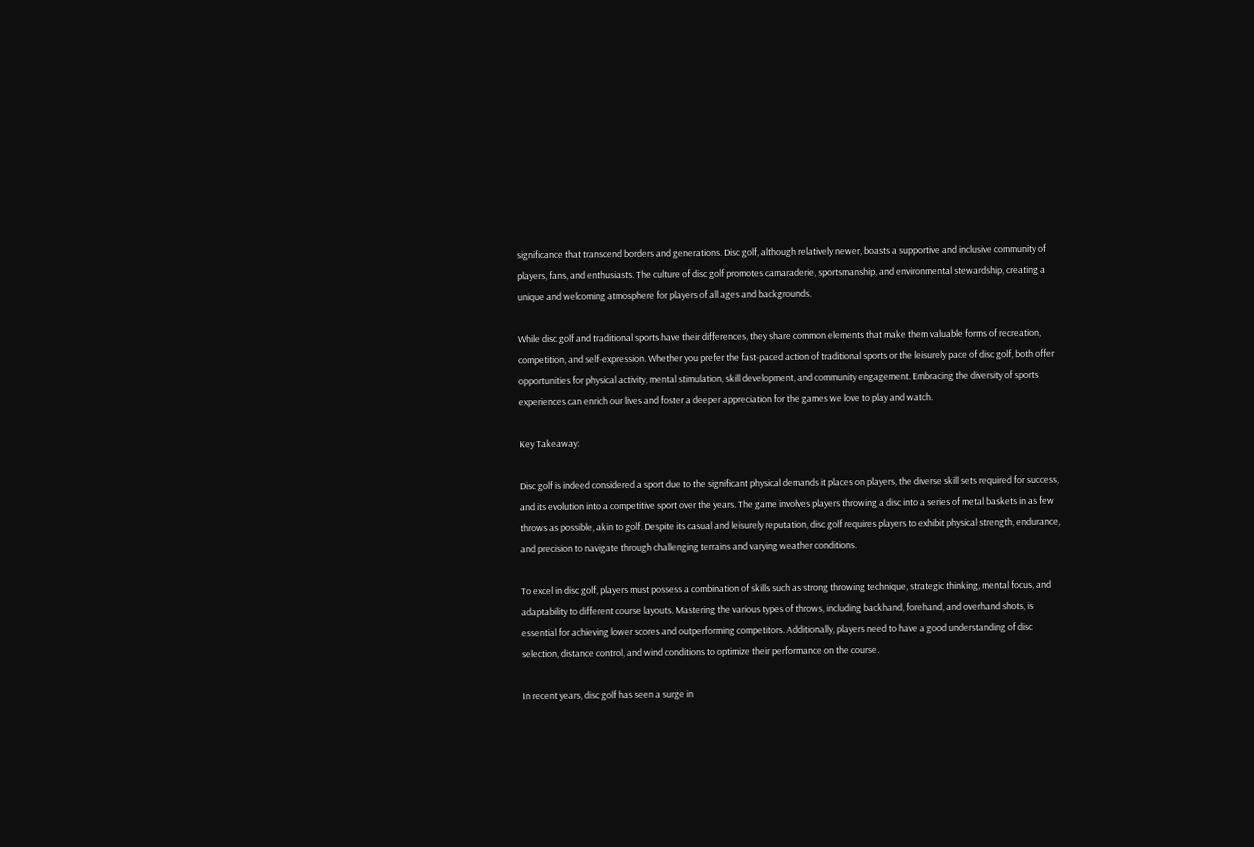significance that transcend borders and generations. Disc golf, although relatively newer, boasts a supportive and inclusive community of players, fans, and enthusiasts. The culture of disc golf promotes camaraderie, sportsmanship, and environmental stewardship, creating a unique and welcoming atmosphere for players of all ages and backgrounds.

While disc golf and traditional sports have their differences, they share common elements that make them valuable forms of recreation, competition, and self-expression. Whether you prefer the fast-paced action of traditional sports or the leisurely pace of disc golf, both offer opportunities for physical activity, mental stimulation, skill development, and community engagement. Embracing the diversity of sports experiences can enrich our lives and foster a deeper appreciation for the games we love to play and watch.

Key Takeaway:

Disc golf is indeed considered a sport due to the significant physical demands it places on players, the diverse skill sets required for success, and its evolution into a competitive sport over the years. The game involves players throwing a disc into a series of metal baskets in as few throws as possible, akin to golf. Despite its casual and leisurely reputation, disc golf requires players to exhibit physical strength, endurance, and precision to navigate through challenging terrains and varying weather conditions.

To excel in disc golf, players must possess a combination of skills such as strong throwing technique, strategic thinking, mental focus, and adaptability to different course layouts. Mastering the various types of throws, including backhand, forehand, and overhand shots, is essential for achieving lower scores and outperforming competitors. Additionally, players need to have a good understanding of disc selection, distance control, and wind conditions to optimize their performance on the course.

In recent years, disc golf has seen a surge in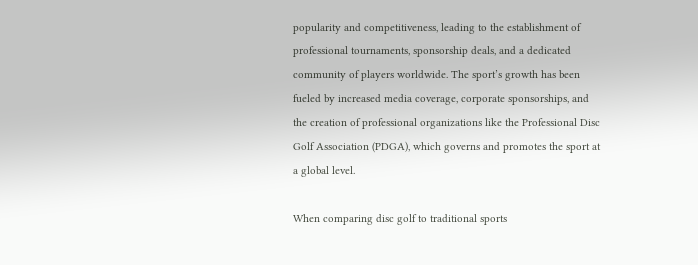popularity and competitiveness, leading to the establishment of professional tournaments, sponsorship deals, and a dedicated community of players worldwide. The sport’s growth has been fueled by increased media coverage, corporate sponsorships, and the creation of professional organizations like the Professional Disc Golf Association (PDGA), which governs and promotes the sport at a global level.

When comparing disc golf to traditional sports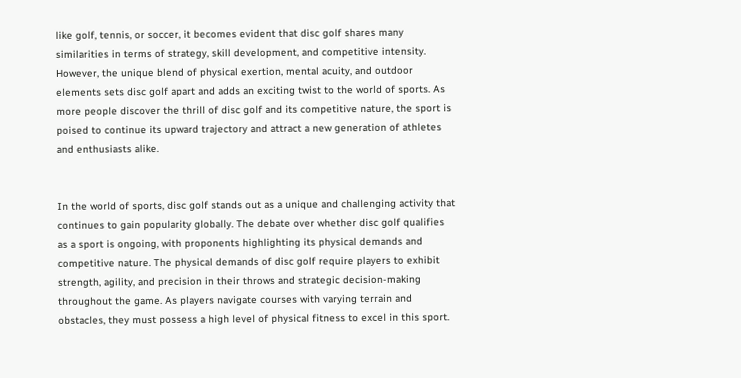like golf, tennis, or soccer, it becomes evident that disc golf shares many similarities in terms of strategy, skill development, and competitive intensity. However, the unique blend of physical exertion, mental acuity, and outdoor elements sets disc golf apart and adds an exciting twist to the world of sports. As more people discover the thrill of disc golf and its competitive nature, the sport is poised to continue its upward trajectory and attract a new generation of athletes and enthusiasts alike.


In the world of sports, disc golf stands out as a unique and challenging activity that continues to gain popularity globally. The debate over whether disc golf qualifies as a sport is ongoing, with proponents highlighting its physical demands and competitive nature. The physical demands of disc golf require players to exhibit strength, agility, and precision in their throws and strategic decision-making throughout the game. As players navigate courses with varying terrain and obstacles, they must possess a high level of physical fitness to excel in this sport.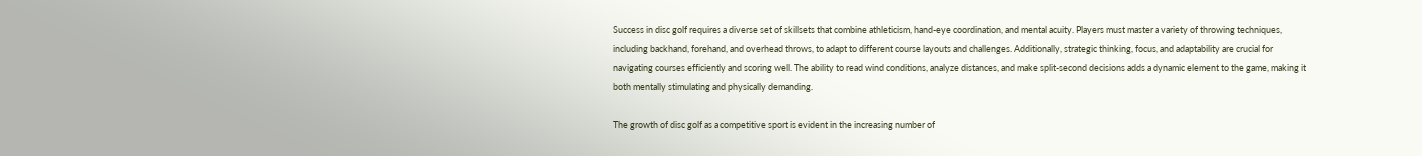Success in disc golf requires a diverse set of skillsets that combine athleticism, hand-eye coordination, and mental acuity. Players must master a variety of throwing techniques, including backhand, forehand, and overhead throws, to adapt to different course layouts and challenges. Additionally, strategic thinking, focus, and adaptability are crucial for navigating courses efficiently and scoring well. The ability to read wind conditions, analyze distances, and make split-second decisions adds a dynamic element to the game, making it both mentally stimulating and physically demanding.

The growth of disc golf as a competitive sport is evident in the increasing number of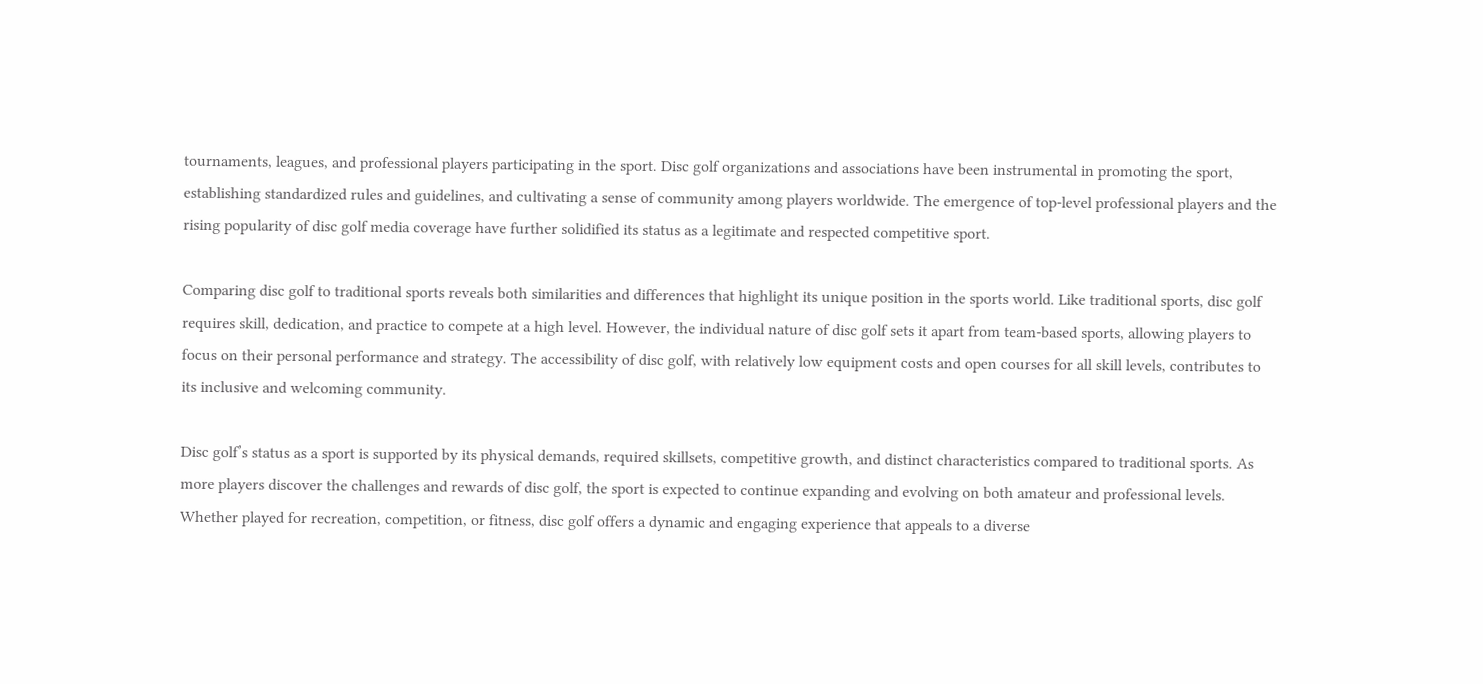tournaments, leagues, and professional players participating in the sport. Disc golf organizations and associations have been instrumental in promoting the sport, establishing standardized rules and guidelines, and cultivating a sense of community among players worldwide. The emergence of top-level professional players and the rising popularity of disc golf media coverage have further solidified its status as a legitimate and respected competitive sport.

Comparing disc golf to traditional sports reveals both similarities and differences that highlight its unique position in the sports world. Like traditional sports, disc golf requires skill, dedication, and practice to compete at a high level. However, the individual nature of disc golf sets it apart from team-based sports, allowing players to focus on their personal performance and strategy. The accessibility of disc golf, with relatively low equipment costs and open courses for all skill levels, contributes to its inclusive and welcoming community.

Disc golf’s status as a sport is supported by its physical demands, required skillsets, competitive growth, and distinct characteristics compared to traditional sports. As more players discover the challenges and rewards of disc golf, the sport is expected to continue expanding and evolving on both amateur and professional levels. Whether played for recreation, competition, or fitness, disc golf offers a dynamic and engaging experience that appeals to a diverse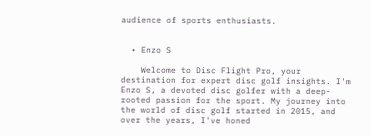audience of sports enthusiasts.


  • Enzo S

    Welcome to Disc Flight Pro, your destination for expert disc golf insights. I'm Enzo S, a devoted disc golfer with a deep-rooted passion for the sport. My journey into the world of disc golf started in 2015, and over the years, I've honed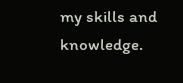my skills and knowledge.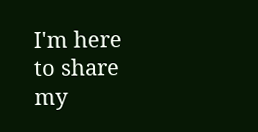I'm here to share my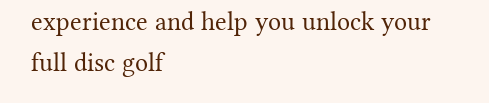experience and help you unlock your full disc golf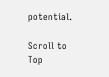potential.

Scroll to Top